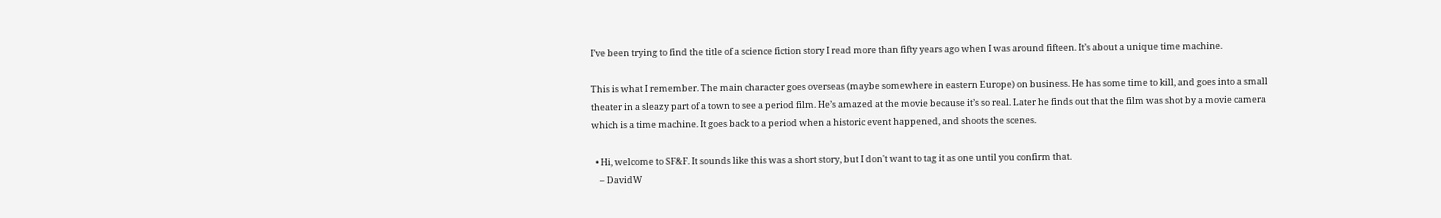I’ve been trying to find the title of a science fiction story I read more than fifty years ago when I was around fifteen. It’s about a unique time machine.

This is what I remember. The main character goes overseas (maybe somewhere in eastern Europe) on business. He has some time to kill, and goes into a small theater in a sleazy part of a town to see a period film. He’s amazed at the movie because it’s so real. Later he finds out that the film was shot by a movie camera which is a time machine. It goes back to a period when a historic event happened, and shoots the scenes.

  • Hi, welcome to SF&F. It sounds like this was a short story, but I don't want to tag it as one until you confirm that.
    – DavidW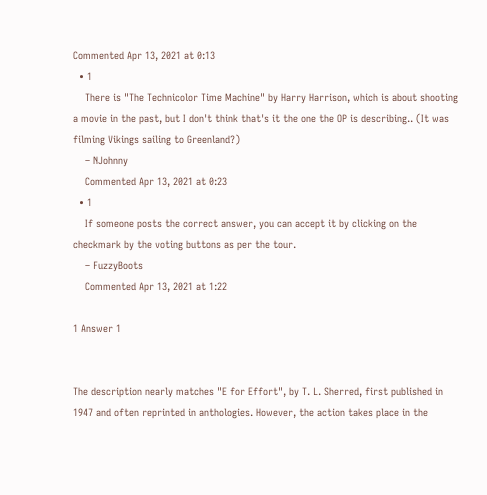Commented Apr 13, 2021 at 0:13
  • 1
    There is "The Technicolor Time Machine" by Harry Harrison, which is about shooting a movie in the past, but I don't think that's it the one the OP is describing.. (It was filming Vikings sailing to Greenland?)
    – NJohnny
    Commented Apr 13, 2021 at 0:23
  • 1
    If someone posts the correct answer, you can accept it by clicking on the checkmark by the voting buttons as per the tour.
    – FuzzyBoots
    Commented Apr 13, 2021 at 1:22

1 Answer 1


The description nearly matches "E for Effort", by T. L. Sherred, first published in 1947 and often reprinted in anthologies. However, the action takes place in the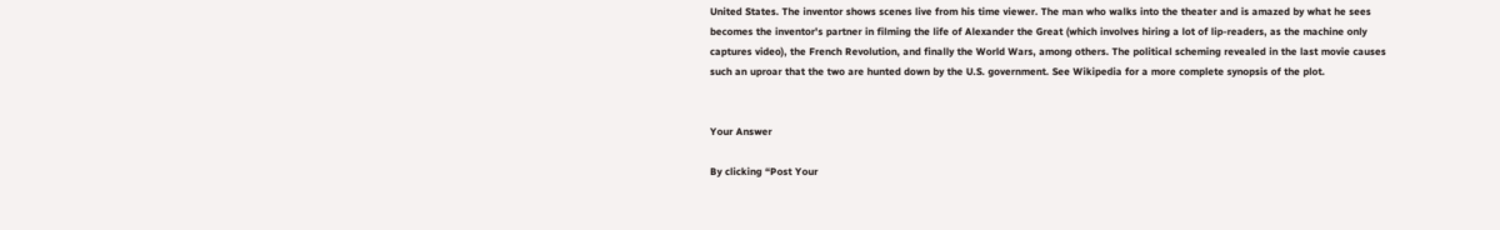United States. The inventor shows scenes live from his time viewer. The man who walks into the theater and is amazed by what he sees becomes the inventor's partner in filming the life of Alexander the Great (which involves hiring a lot of lip-readers, as the machine only captures video), the French Revolution, and finally the World Wars, among others. The political scheming revealed in the last movie causes such an uproar that the two are hunted down by the U.S. government. See Wikipedia for a more complete synopsis of the plot.


Your Answer

By clicking “Post Your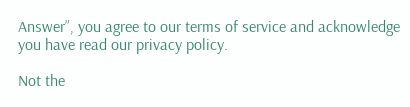Answer”, you agree to our terms of service and acknowledge you have read our privacy policy.

Not the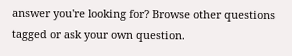answer you're looking for? Browse other questions tagged or ask your own question.